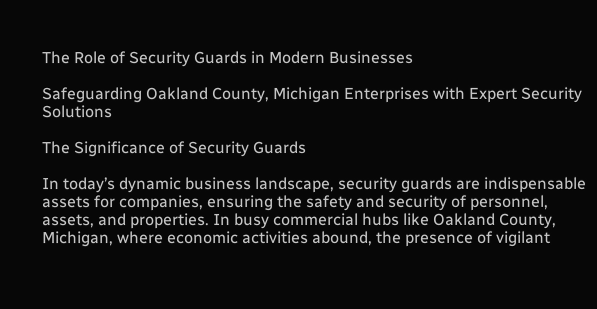The Role of Security Guards in Modern Businesses

Safeguarding Oakland County, Michigan Enterprises with Expert Security Solutions

The Significance of Security Guards

In today’s dynamic business landscape, security guards are indispensable assets for companies, ensuring the safety and security of personnel, assets, and properties. In busy commercial hubs like Oakland County, Michigan, where economic activities abound, the presence of vigilant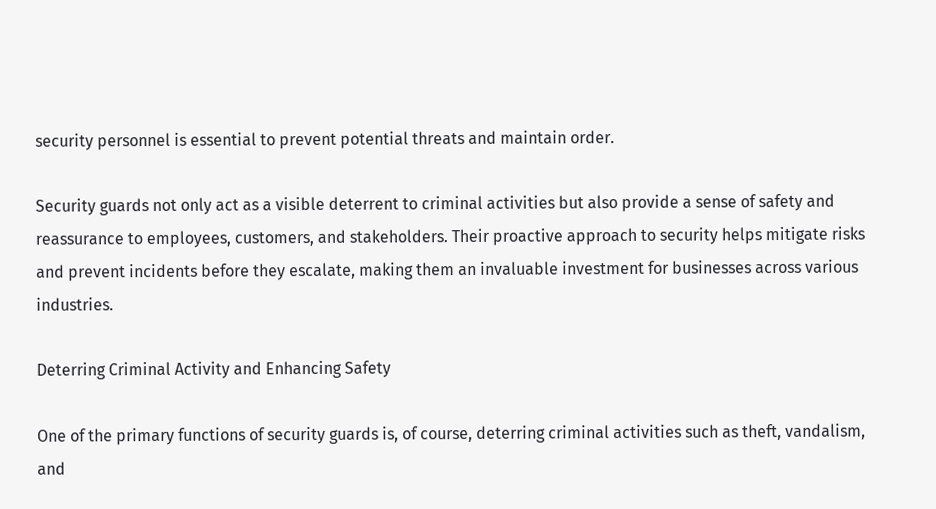security personnel is essential to prevent potential threats and maintain order.

Security guards not only act as a visible deterrent to criminal activities but also provide a sense of safety and reassurance to employees, customers, and stakeholders. Their proactive approach to security helps mitigate risks and prevent incidents before they escalate, making them an invaluable investment for businesses across various industries.

Deterring Criminal Activity and Enhancing Safety

One of the primary functions of security guards is, of course, deterring criminal activities such as theft, vandalism, and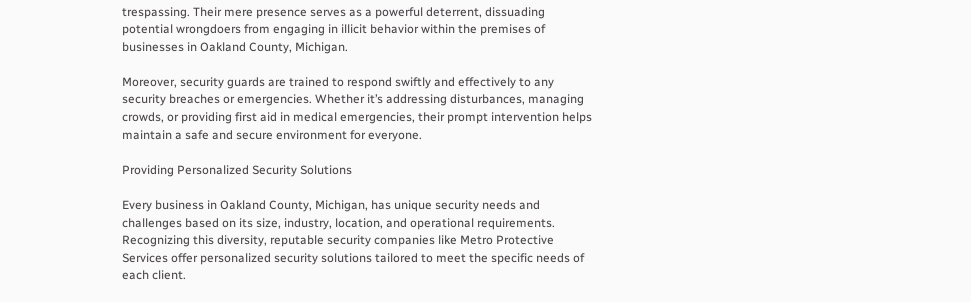trespassing. Their mere presence serves as a powerful deterrent, dissuading potential wrongdoers from engaging in illicit behavior within the premises of businesses in Oakland County, Michigan.

Moreover, security guards are trained to respond swiftly and effectively to any security breaches or emergencies. Whether it’s addressing disturbances, managing crowds, or providing first aid in medical emergencies, their prompt intervention helps maintain a safe and secure environment for everyone.

Providing Personalized Security Solutions

Every business in Oakland County, Michigan, has unique security needs and challenges based on its size, industry, location, and operational requirements. Recognizing this diversity, reputable security companies like Metro Protective Services offer personalized security solutions tailored to meet the specific needs of each client.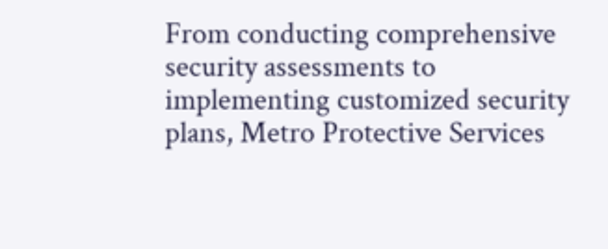From conducting comprehensive security assessments to implementing customized security plans, Metro Protective Services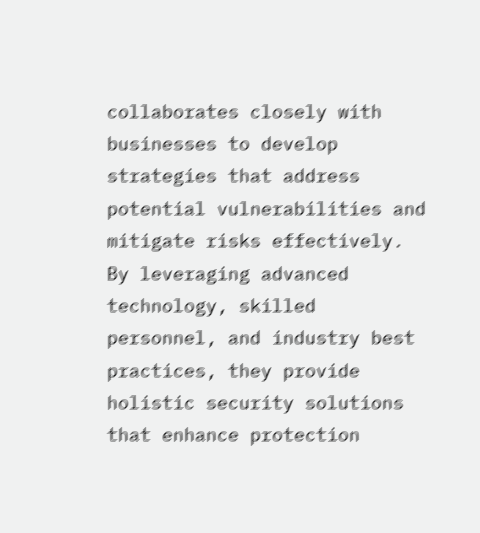collaborates closely with businesses to develop strategies that address potential vulnerabilities and mitigate risks effectively. By leveraging advanced technology, skilled personnel, and industry best practices, they provide holistic security solutions that enhance protection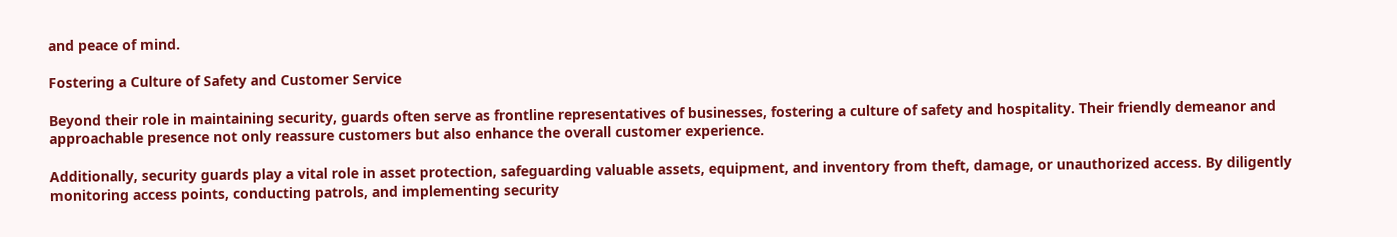and peace of mind.

Fostering a Culture of Safety and Customer Service

Beyond their role in maintaining security, guards often serve as frontline representatives of businesses, fostering a culture of safety and hospitality. Their friendly demeanor and approachable presence not only reassure customers but also enhance the overall customer experience.

Additionally, security guards play a vital role in asset protection, safeguarding valuable assets, equipment, and inventory from theft, damage, or unauthorized access. By diligently monitoring access points, conducting patrols, and implementing security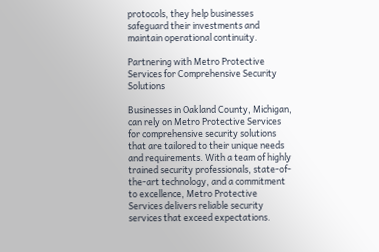protocols, they help businesses safeguard their investments and maintain operational continuity.

Partnering with Metro Protective Services for Comprehensive Security Solutions

Businesses in Oakland County, Michigan, can rely on Metro Protective Services for comprehensive security solutions that are tailored to their unique needs and requirements. With a team of highly trained security professionals, state-of-the-art technology, and a commitment to excellence, Metro Protective Services delivers reliable security services that exceed expectations.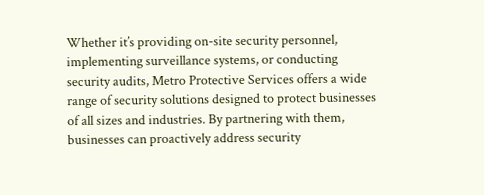Whether it’s providing on-site security personnel, implementing surveillance systems, or conducting security audits, Metro Protective Services offers a wide range of security solutions designed to protect businesses of all sizes and industries. By partnering with them, businesses can proactively address security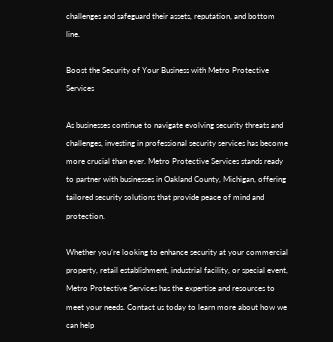challenges and safeguard their assets, reputation, and bottom line.

Boost the Security of Your Business with Metro Protective Services

As businesses continue to navigate evolving security threats and challenges, investing in professional security services has become more crucial than ever. Metro Protective Services stands ready to partner with businesses in Oakland County, Michigan, offering tailored security solutions that provide peace of mind and protection.

Whether you’re looking to enhance security at your commercial property, retail establishment, industrial facility, or special event, Metro Protective Services has the expertise and resources to meet your needs. Contact us today to learn more about how we can help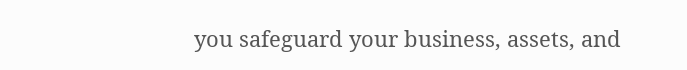you safeguard your business, assets, and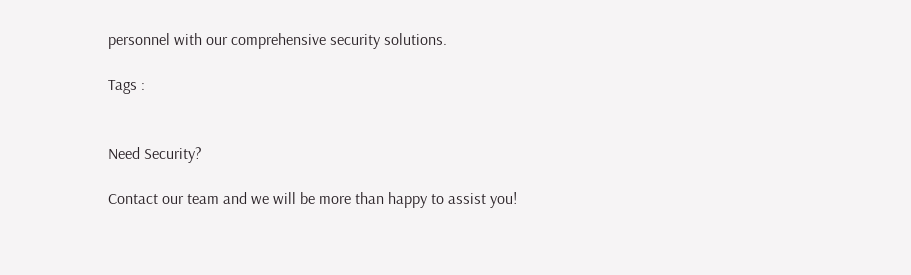personnel with our comprehensive security solutions.

Tags :


Need Security?

Contact our team and we will be more than happy to assist you!